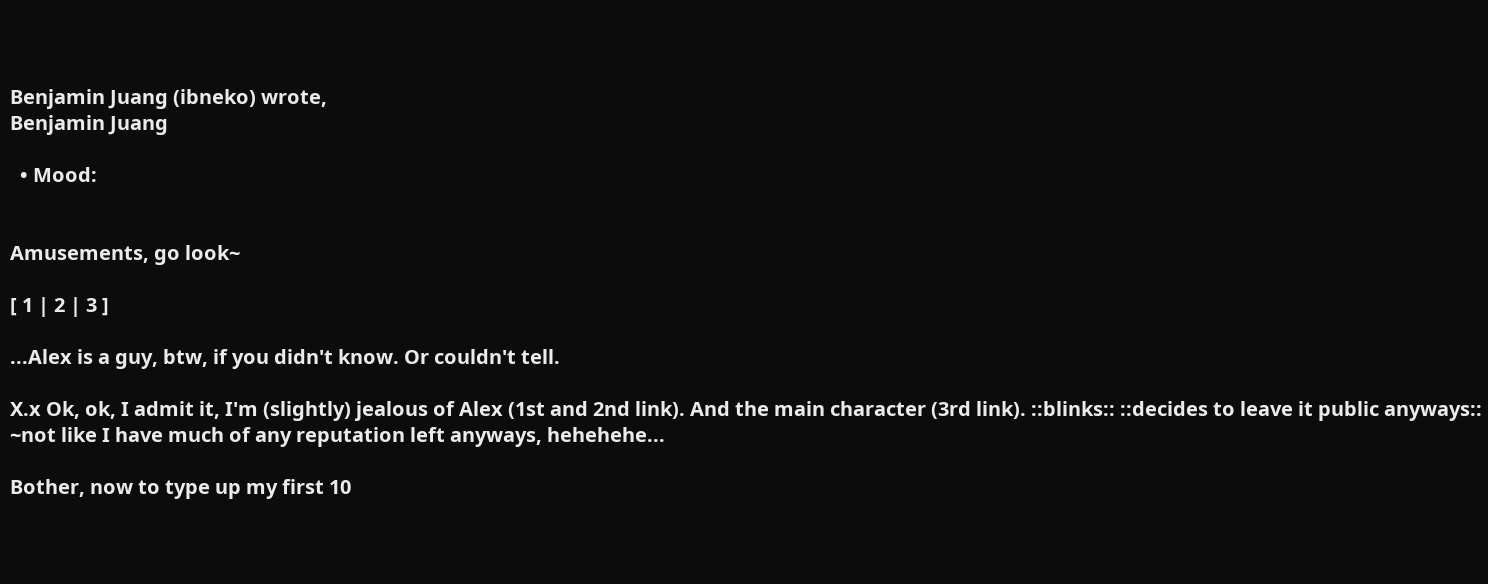Benjamin Juang (ibneko) wrote,
Benjamin Juang

  • Mood:


Amusements, go look~

[ 1 | 2 | 3 ]

...Alex is a guy, btw, if you didn't know. Or couldn't tell.

X.x Ok, ok, I admit it, I'm (slightly) jealous of Alex (1st and 2nd link). And the main character (3rd link). ::blinks:: ::decides to leave it public anyways:: ~not like I have much of any reputation left anyways, hehehehe...

Bother, now to type up my first 10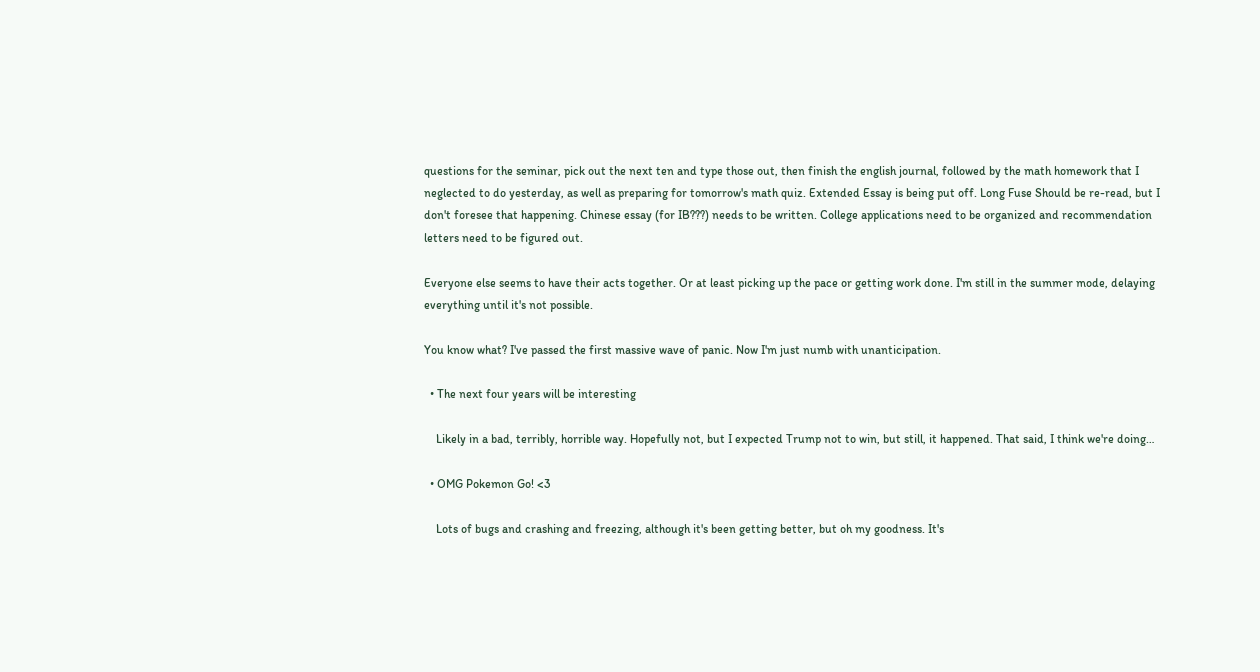questions for the seminar, pick out the next ten and type those out, then finish the english journal, followed by the math homework that I neglected to do yesterday, as well as preparing for tomorrow's math quiz. Extended Essay is being put off. Long Fuse Should be re-read, but I don't foresee that happening. Chinese essay (for IB???) needs to be written. College applications need to be organized and recommendation letters need to be figured out.

Everyone else seems to have their acts together. Or at least picking up the pace or getting work done. I'm still in the summer mode, delaying everything until it's not possible.

You know what? I've passed the first massive wave of panic. Now I'm just numb with unanticipation.

  • The next four years will be interesting

    Likely in a bad, terribly, horrible way. Hopefully not, but I expected Trump not to win, but still, it happened. That said, I think we're doing…

  • OMG Pokemon Go! <3

    Lots of bugs and crashing and freezing, although it's been getting better, but oh my goodness. It's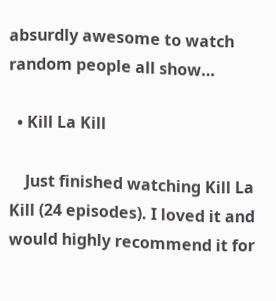absurdly awesome to watch random people all show…

  • Kill La Kill

    Just finished watching Kill La Kill (24 episodes). I loved it and would highly recommend it for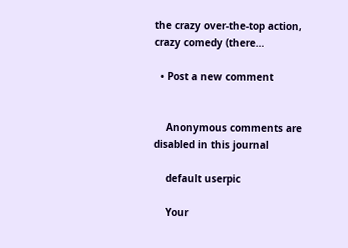the crazy over-the-top action, crazy comedy (there…

  • Post a new comment


    Anonymous comments are disabled in this journal

    default userpic

    Your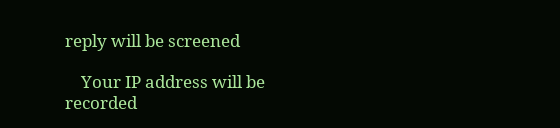reply will be screened

    Your IP address will be recorded